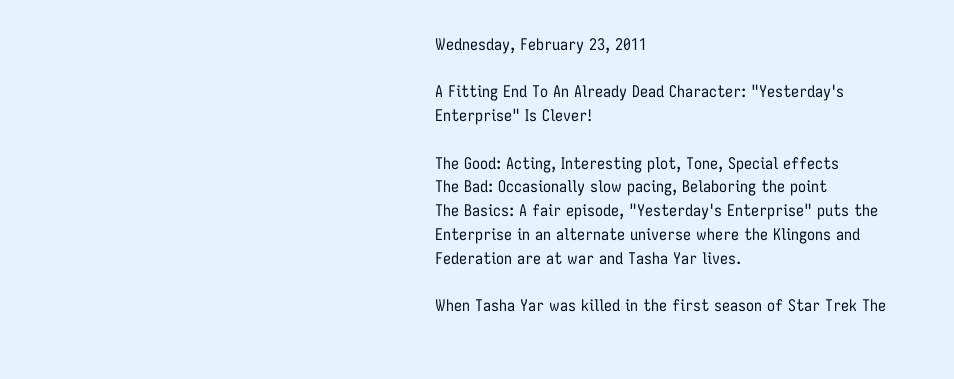Wednesday, February 23, 2011

A Fitting End To An Already Dead Character: "Yesterday's Enterprise" Is Clever!

The Good: Acting, Interesting plot, Tone, Special effects
The Bad: Occasionally slow pacing, Belaboring the point
The Basics: A fair episode, "Yesterday's Enterprise" puts the Enterprise in an alternate universe where the Klingons and Federation are at war and Tasha Yar lives.

When Tasha Yar was killed in the first season of Star Trek The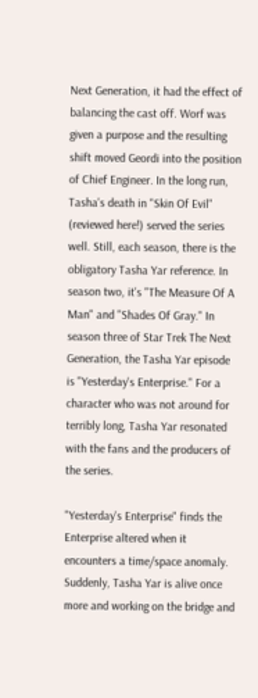Next Generation, it had the effect of balancing the cast off. Worf was given a purpose and the resulting shift moved Geordi into the position of Chief Engineer. In the long run, Tasha's death in "Skin Of Evil" (reviewed here!) served the series well. Still, each season, there is the obligatory Tasha Yar reference. In season two, it's "The Measure Of A Man" and "Shades Of Gray." In season three of Star Trek The Next Generation, the Tasha Yar episode is "Yesterday's Enterprise." For a character who was not around for terribly long, Tasha Yar resonated with the fans and the producers of the series.

"Yesterday's Enterprise" finds the Enterprise altered when it encounters a time/space anomaly. Suddenly, Tasha Yar is alive once more and working on the bridge and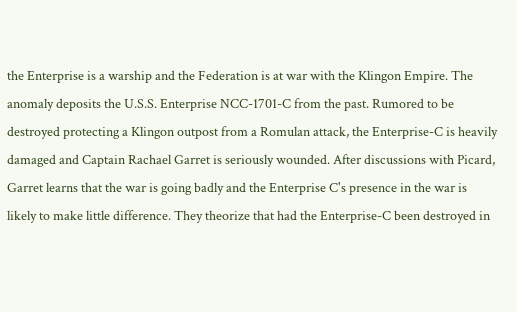the Enterprise is a warship and the Federation is at war with the Klingon Empire. The anomaly deposits the U.S.S. Enterprise NCC-1701-C from the past. Rumored to be destroyed protecting a Klingon outpost from a Romulan attack, the Enterprise-C is heavily damaged and Captain Rachael Garret is seriously wounded. After discussions with Picard, Garret learns that the war is going badly and the Enterprise C's presence in the war is likely to make little difference. They theorize that had the Enterprise-C been destroyed in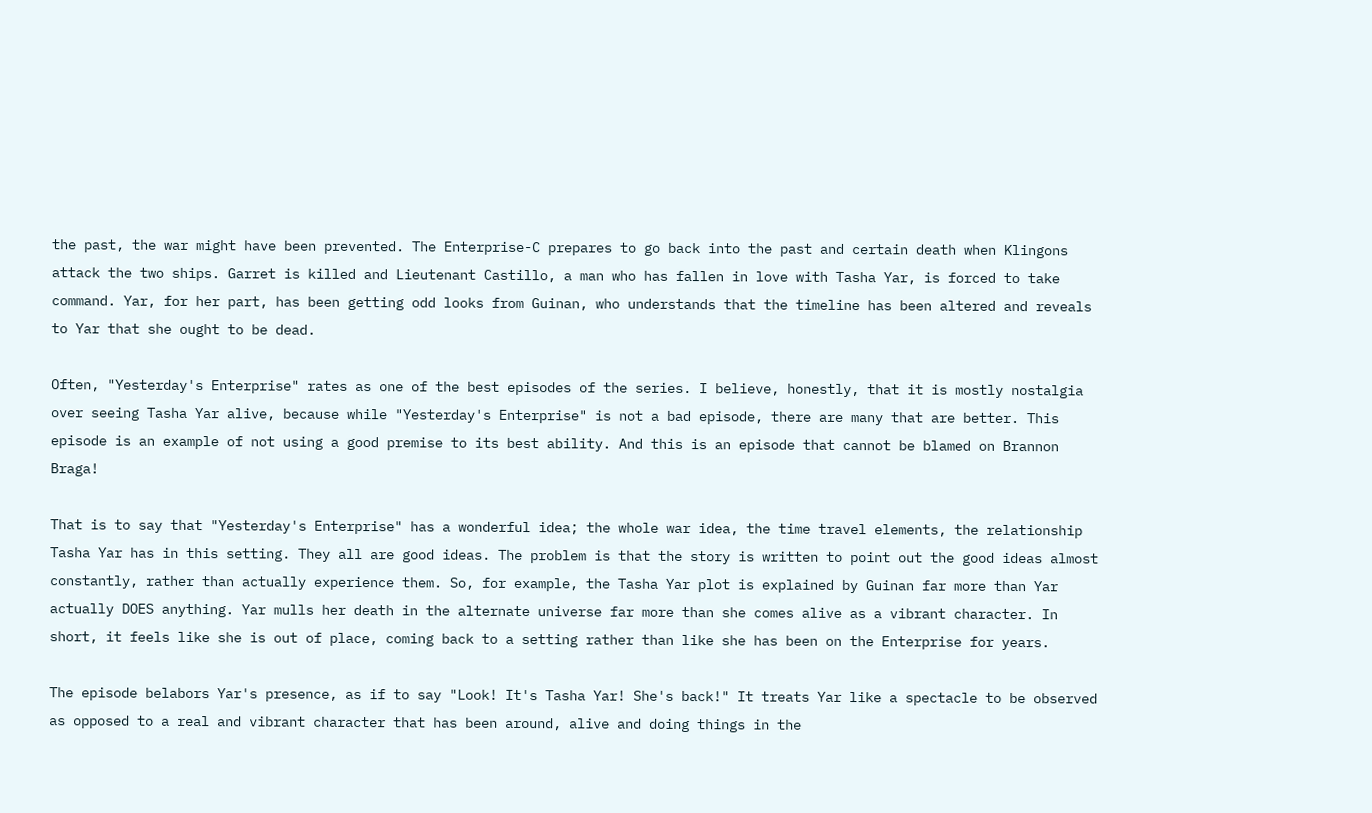the past, the war might have been prevented. The Enterprise-C prepares to go back into the past and certain death when Klingons attack the two ships. Garret is killed and Lieutenant Castillo, a man who has fallen in love with Tasha Yar, is forced to take command. Yar, for her part, has been getting odd looks from Guinan, who understands that the timeline has been altered and reveals to Yar that she ought to be dead.

Often, "Yesterday's Enterprise" rates as one of the best episodes of the series. I believe, honestly, that it is mostly nostalgia over seeing Tasha Yar alive, because while "Yesterday's Enterprise" is not a bad episode, there are many that are better. This episode is an example of not using a good premise to its best ability. And this is an episode that cannot be blamed on Brannon Braga!

That is to say that "Yesterday's Enterprise" has a wonderful idea; the whole war idea, the time travel elements, the relationship Tasha Yar has in this setting. They all are good ideas. The problem is that the story is written to point out the good ideas almost constantly, rather than actually experience them. So, for example, the Tasha Yar plot is explained by Guinan far more than Yar actually DOES anything. Yar mulls her death in the alternate universe far more than she comes alive as a vibrant character. In short, it feels like she is out of place, coming back to a setting rather than like she has been on the Enterprise for years.

The episode belabors Yar's presence, as if to say "Look! It's Tasha Yar! She's back!" It treats Yar like a spectacle to be observed as opposed to a real and vibrant character that has been around, alive and doing things in the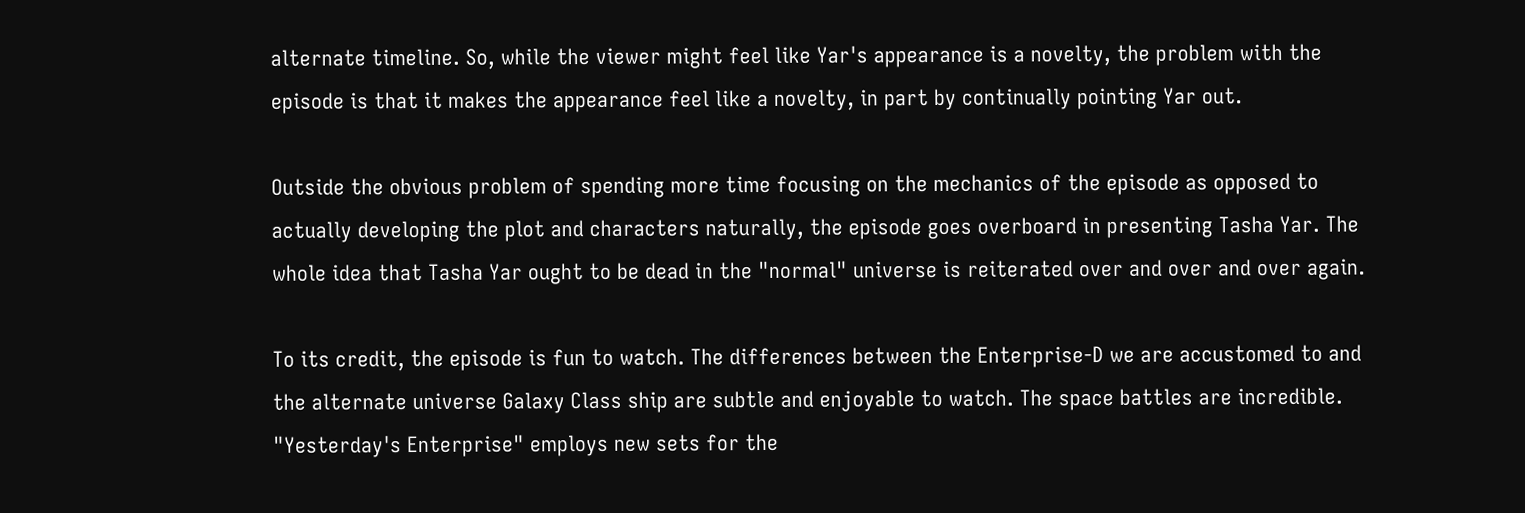alternate timeline. So, while the viewer might feel like Yar's appearance is a novelty, the problem with the episode is that it makes the appearance feel like a novelty, in part by continually pointing Yar out.

Outside the obvious problem of spending more time focusing on the mechanics of the episode as opposed to actually developing the plot and characters naturally, the episode goes overboard in presenting Tasha Yar. The whole idea that Tasha Yar ought to be dead in the "normal" universe is reiterated over and over and over again.

To its credit, the episode is fun to watch. The differences between the Enterprise-D we are accustomed to and the alternate universe Galaxy Class ship are subtle and enjoyable to watch. The space battles are incredible. "Yesterday's Enterprise" employs new sets for the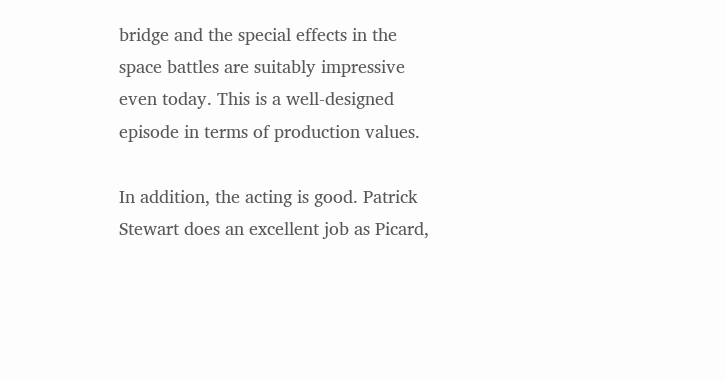bridge and the special effects in the space battles are suitably impressive even today. This is a well-designed episode in terms of production values.

In addition, the acting is good. Patrick Stewart does an excellent job as Picard,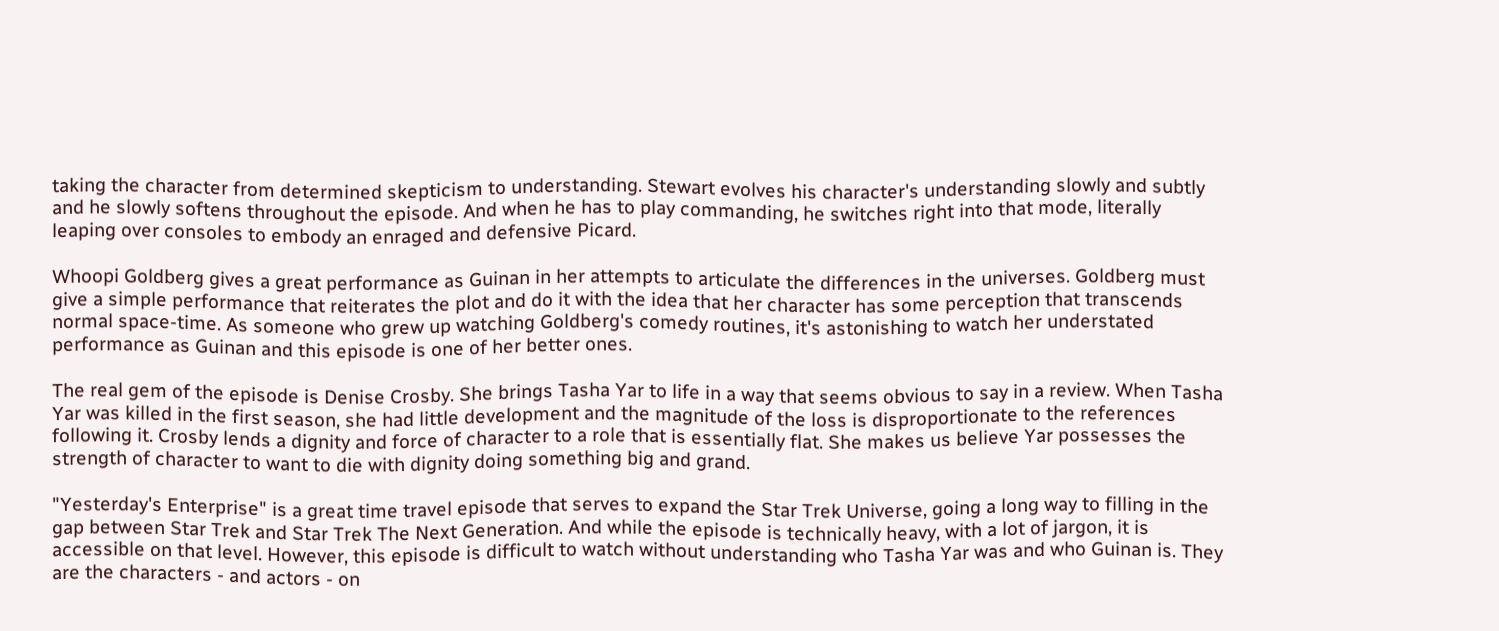taking the character from determined skepticism to understanding. Stewart evolves his character's understanding slowly and subtly and he slowly softens throughout the episode. And when he has to play commanding, he switches right into that mode, literally leaping over consoles to embody an enraged and defensive Picard.

Whoopi Goldberg gives a great performance as Guinan in her attempts to articulate the differences in the universes. Goldberg must give a simple performance that reiterates the plot and do it with the idea that her character has some perception that transcends normal space-time. As someone who grew up watching Goldberg's comedy routines, it's astonishing to watch her understated performance as Guinan and this episode is one of her better ones.

The real gem of the episode is Denise Crosby. She brings Tasha Yar to life in a way that seems obvious to say in a review. When Tasha Yar was killed in the first season, she had little development and the magnitude of the loss is disproportionate to the references following it. Crosby lends a dignity and force of character to a role that is essentially flat. She makes us believe Yar possesses the strength of character to want to die with dignity doing something big and grand.

"Yesterday's Enterprise" is a great time travel episode that serves to expand the Star Trek Universe, going a long way to filling in the gap between Star Trek and Star Trek The Next Generation. And while the episode is technically heavy, with a lot of jargon, it is accessible on that level. However, this episode is difficult to watch without understanding who Tasha Yar was and who Guinan is. They are the characters - and actors - on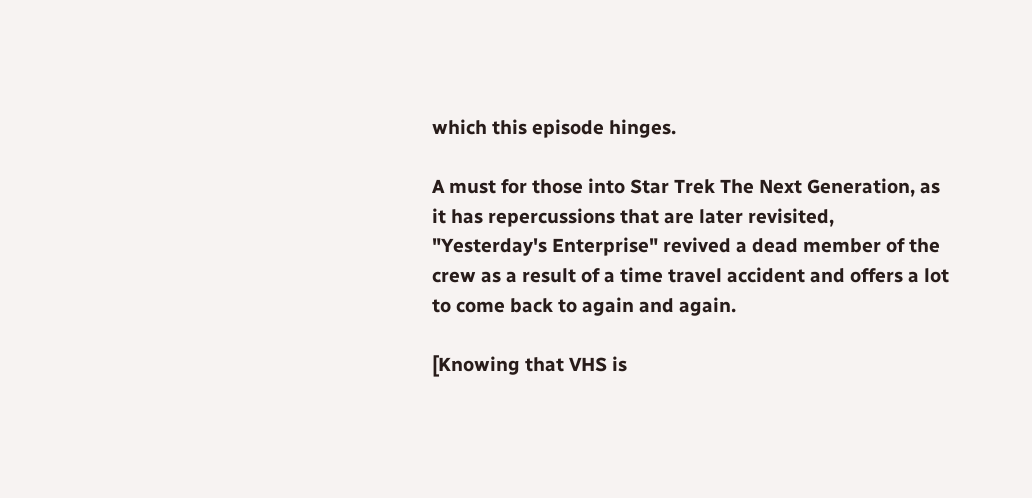which this episode hinges.

A must for those into Star Trek The Next Generation, as it has repercussions that are later revisited, "Yesterday's Enterprise" revived a dead member of the crew as a result of a time travel accident and offers a lot to come back to again and again.

[Knowing that VHS is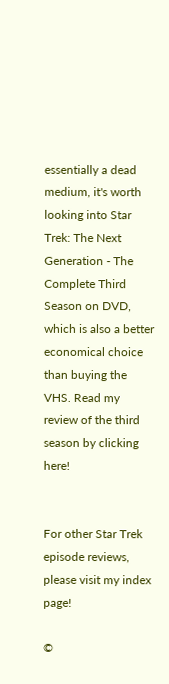essentially a dead medium, it's worth looking into Star Trek: The Next Generation - The Complete Third Season on DVD, which is also a better economical choice than buying the VHS. Read my review of the third season by clicking here!


For other Star Trek episode reviews, please visit my index page!

©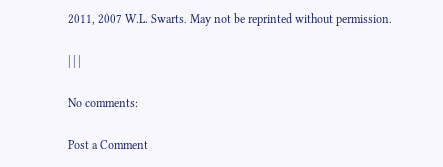2011, 2007 W.L. Swarts. May not be reprinted without permission.

| | |

No comments:

Post a Comment